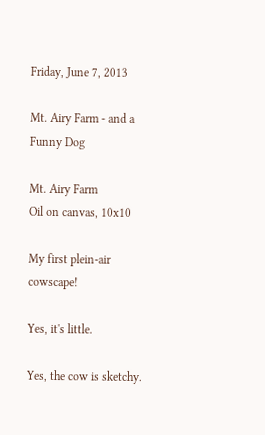Friday, June 7, 2013

Mt. Airy Farm - and a Funny Dog

Mt. Airy Farm
Oil on canvas, 10x10

My first plein-air cowscape!

Yes, it's little.

Yes, the cow is sketchy.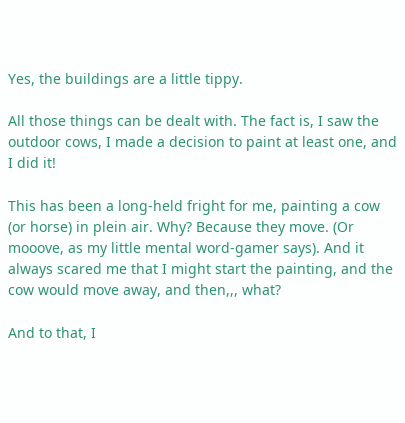Yes, the buildings are a little tippy.

All those things can be dealt with. The fact is, I saw the outdoor cows, I made a decision to paint at least one, and I did it!

This has been a long-held fright for me, painting a cow (or horse) in plein air. Why? Because they move. (Or mooove, as my little mental word-gamer says). And it always scared me that I might start the painting, and the cow would move away, and then,,, what?

And to that, I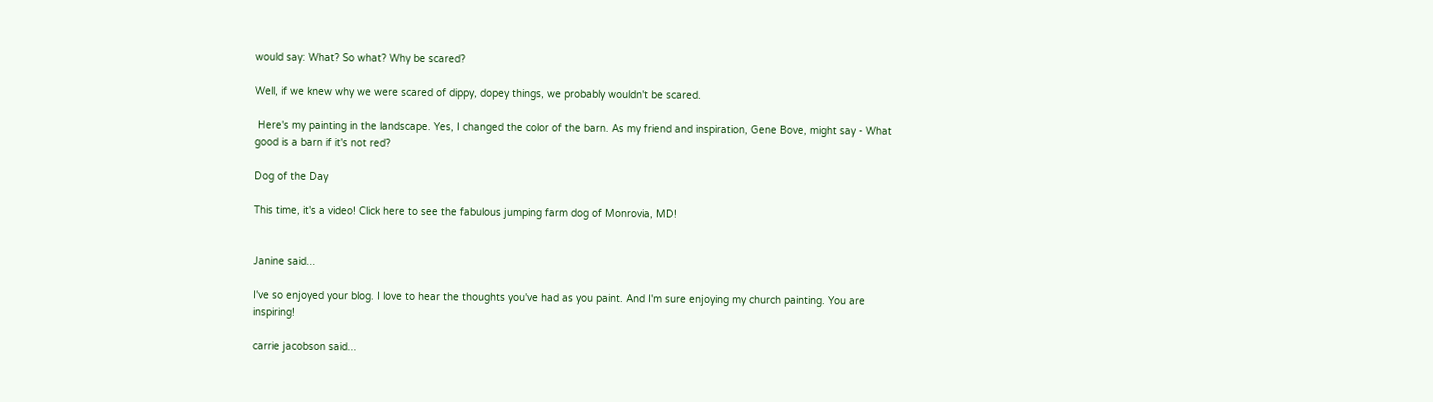would say: What? So what? Why be scared?

Well, if we knew why we were scared of dippy, dopey things, we probably wouldn't be scared.

 Here's my painting in the landscape. Yes, I changed the color of the barn. As my friend and inspiration, Gene Bove, might say - What good is a barn if it's not red?

Dog of the Day

This time, it's a video! Click here to see the fabulous jumping farm dog of Monrovia, MD!


Janine said...

I've so enjoyed your blog. I love to hear the thoughts you've had as you paint. And I'm sure enjoying my church painting. You are inspiring!

carrie jacobson said...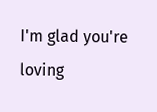I'm glad you're loving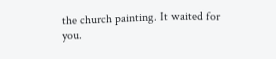the church painting. It waited for you.